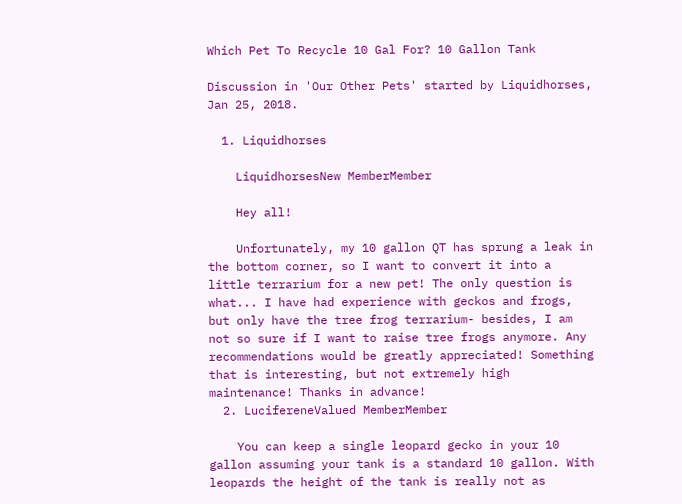Which Pet To Recycle 10 Gal For? 10 Gallon Tank

Discussion in 'Our Other Pets' started by Liquidhorses, Jan 25, 2018.

  1. Liquidhorses

    LiquidhorsesNew MemberMember

    Hey all!

    Unfortunately, my 10 gallon QT has sprung a leak in the bottom corner, so I want to convert it into a little terrarium for a new pet! The only question is what... I have had experience with geckos and frogs, but only have the tree frog terrarium- besides, I am not so sure if I want to raise tree frogs anymore. Any recommendations would be greatly appreciated! Something that is interesting, but not extremely high maintenance! Thanks in advance!
  2. LucifereneValued MemberMember

    You can keep a single leopard gecko in your 10 gallon assuming your tank is a standard 10 gallon. With leopards the height of the tank is really not as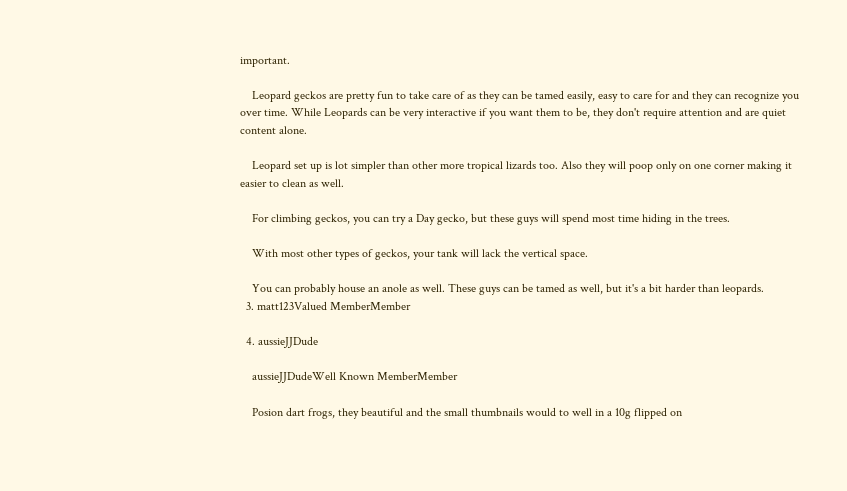important.

    Leopard geckos are pretty fun to take care of as they can be tamed easily, easy to care for and they can recognize you over time. While Leopards can be very interactive if you want them to be, they don't require attention and are quiet content alone.

    Leopard set up is lot simpler than other more tropical lizards too. Also they will poop only on one corner making it easier to clean as well.

    For climbing geckos, you can try a Day gecko, but these guys will spend most time hiding in the trees.

    With most other types of geckos, your tank will lack the vertical space.

    You can probably house an anole as well. These guys can be tamed as well, but it's a bit harder than leopards.
  3. matt123Valued MemberMember

  4. aussieJJDude

    aussieJJDudeWell Known MemberMember

    Posion dart frogs, they beautiful and the small thumbnails would to well in a 10g flipped on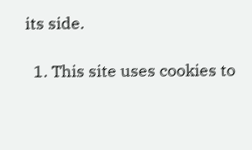its side.

  1. This site uses cookies to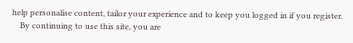help personalise content, tailor your experience and to keep you logged in if you register.
    By continuing to use this site, you are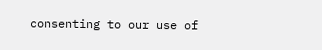consenting to our use of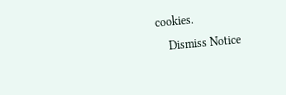cookies.
    Dismiss Notice